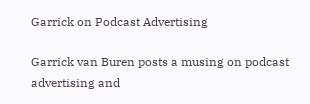Garrick on Podcast Advertising

Garrick van Buren posts a musing on podcast advertising and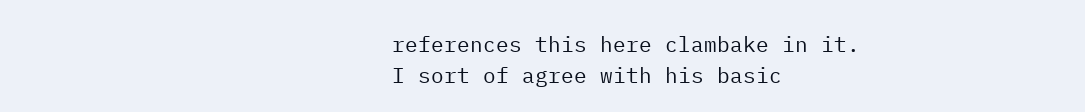references this here clambake in it. I sort of agree with his basic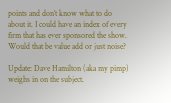points and don’t know what to do about it. I could have an index of every firm that has ever sponsored the show. Would that be value add or just noise?

Update: Dave Hamilton (aka my pimp) weighs in on the subject.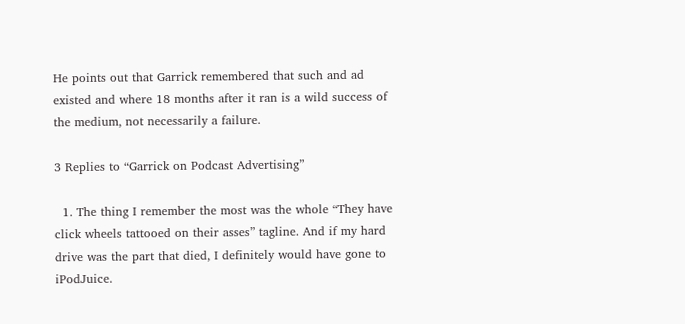He points out that Garrick remembered that such and ad existed and where 18 months after it ran is a wild success of the medium, not necessarily a failure.

3 Replies to “Garrick on Podcast Advertising”

  1. The thing I remember the most was the whole “They have click wheels tattooed on their asses” tagline. And if my hard drive was the part that died, I definitely would have gone to iPodJuice.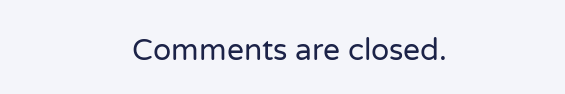Comments are closed.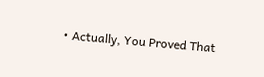• Actually, You Proved That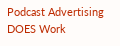Podcast Advertising DOES Work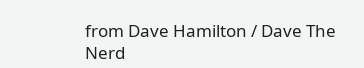from Dave Hamilton / Dave The Nerd